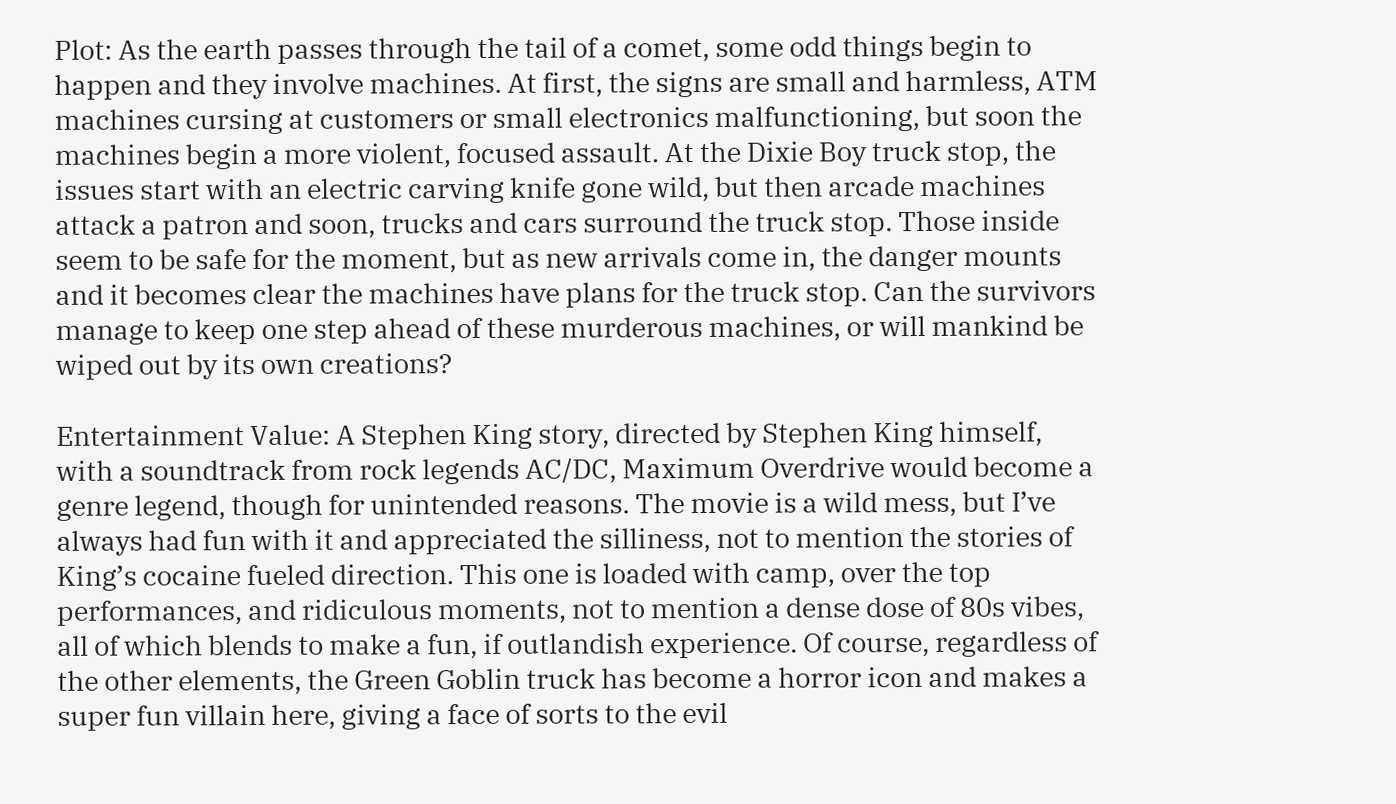Plot: As the earth passes through the tail of a comet, some odd things begin to happen and they involve machines. At first, the signs are small and harmless, ATM machines cursing at customers or small electronics malfunctioning, but soon the machines begin a more violent, focused assault. At the Dixie Boy truck stop, the issues start with an electric carving knife gone wild, but then arcade machines attack a patron and soon, trucks and cars surround the truck stop. Those inside seem to be safe for the moment, but as new arrivals come in, the danger mounts and it becomes clear the machines have plans for the truck stop. Can the survivors manage to keep one step ahead of these murderous machines, or will mankind be wiped out by its own creations?

Entertainment Value: A Stephen King story, directed by Stephen King himself, with a soundtrack from rock legends AC/DC, Maximum Overdrive would become a genre legend, though for unintended reasons. The movie is a wild mess, but I’ve always had fun with it and appreciated the silliness, not to mention the stories of King’s cocaine fueled direction. This one is loaded with camp, over the top performances, and ridiculous moments, not to mention a dense dose of 80s vibes, all of which blends to make a fun, if outlandish experience. Of course, regardless of the other elements, the Green Goblin truck has become a horror icon and makes a super fun villain here, giving a face of sorts to the evil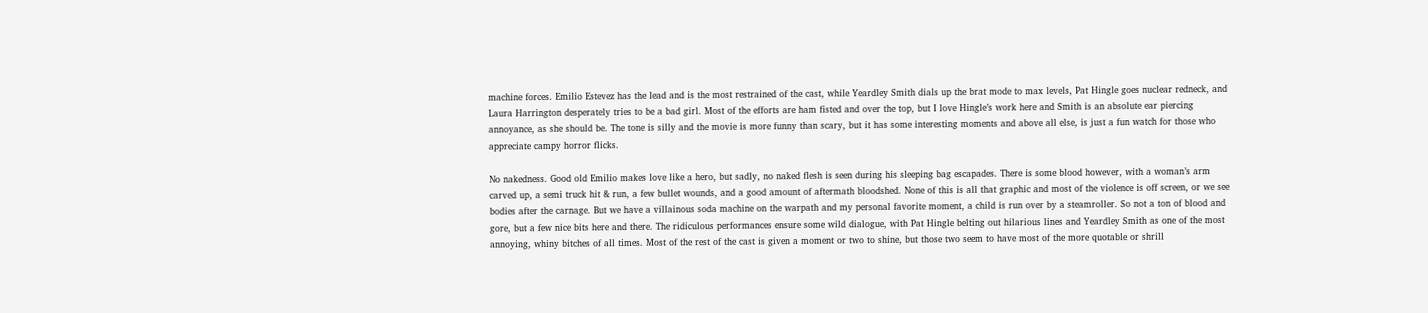machine forces. Emilio Estevez has the lead and is the most restrained of the cast, while Yeardley Smith dials up the brat mode to max levels, Pat Hingle goes nuclear redneck, and Laura Harrington desperately tries to be a bad girl. Most of the efforts are ham fisted and over the top, but I love Hingle’s work here and Smith is an absolute ear piercing annoyance, as she should be. The tone is silly and the movie is more funny than scary, but it has some interesting moments and above all else, is just a fun watch for those who appreciate campy horror flicks.

No nakedness. Good old Emilio makes love like a hero, but sadly, no naked flesh is seen during his sleeping bag escapades. There is some blood however, with a woman’s arm carved up, a semi truck hit & run, a few bullet wounds, and a good amount of aftermath bloodshed. None of this is all that graphic and most of the violence is off screen, or we see bodies after the carnage. But we have a villainous soda machine on the warpath and my personal favorite moment, a child is run over by a steamroller. So not a ton of blood and gore, but a few nice bits here and there. The ridiculous performances ensure some wild dialogue, with Pat Hingle belting out hilarious lines and Yeardley Smith as one of the most annoying, whiny bitches of all times. Most of the rest of the cast is given a moment or two to shine, but those two seem to have most of the more quotable or shrill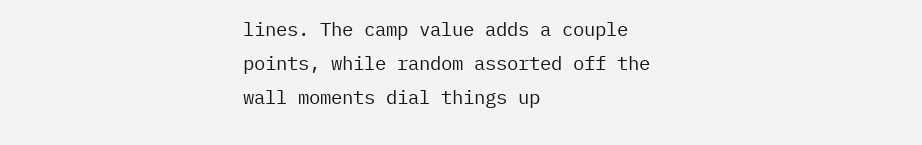lines. The camp value adds a couple points, while random assorted off the wall moments dial things up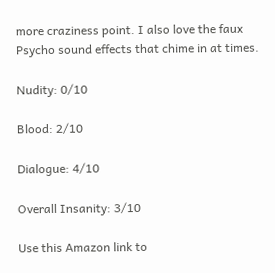more craziness point. I also love the faux Psycho sound effects that chime in at times.

Nudity: 0/10

Blood: 2/10

Dialogue: 4/10

Overall Insanity: 3/10

Use this Amazon link to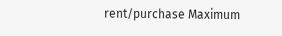rent/purchase Maximum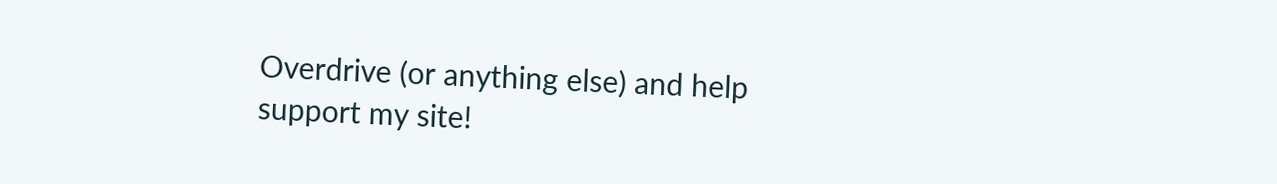Overdrive (or anything else) and help support my site!